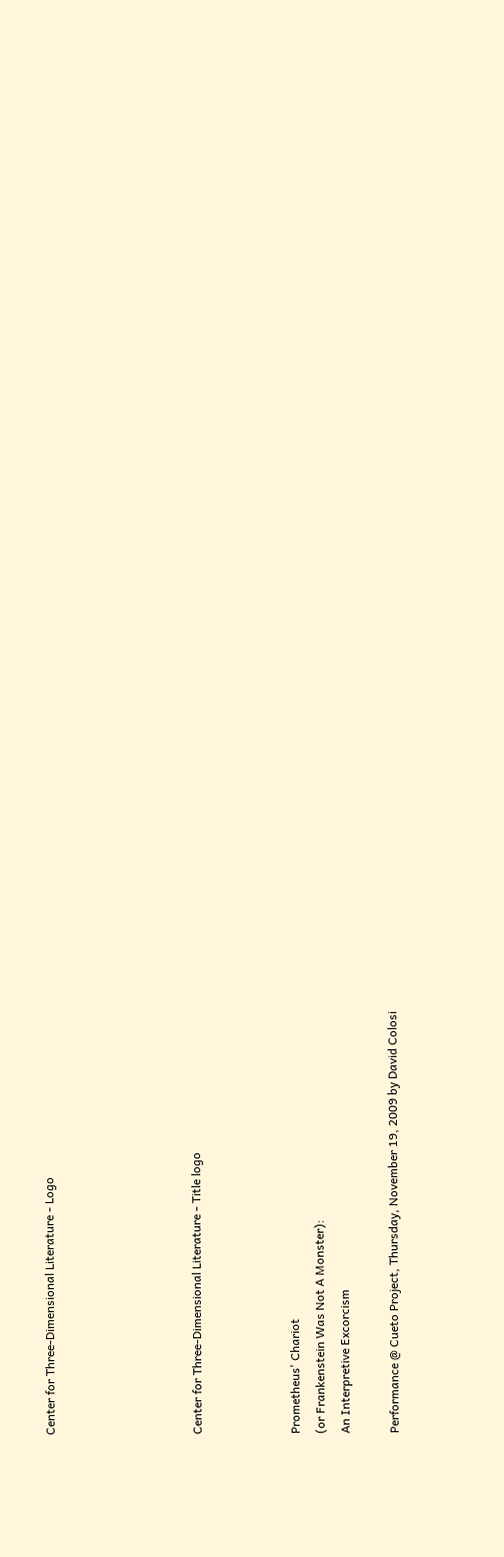Center for Three-Dimensional Literature - Logo





Center for Three-Dimensional Literature - Title logo



Prometheus' Chariot
(or Frankenstein Was Not A Monster):
An Interpretive Excorcism

Performance @ Cueto Project, Thursday, November 19, 2009 by David Colosi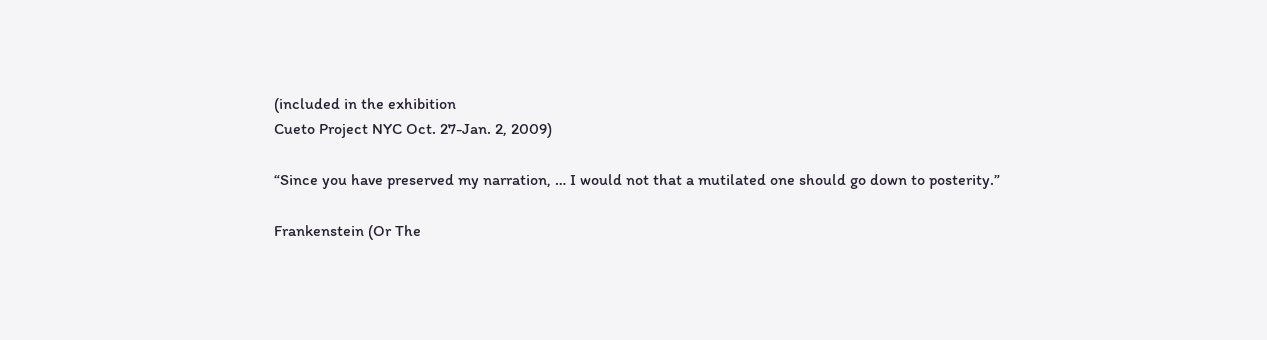(included in the exhibition
Cueto Project NYC Oct. 27-Jan. 2, 2009)

“Since you have preserved my narration, … I would not that a mutilated one should go down to posterity.”

Frankenstein (Or The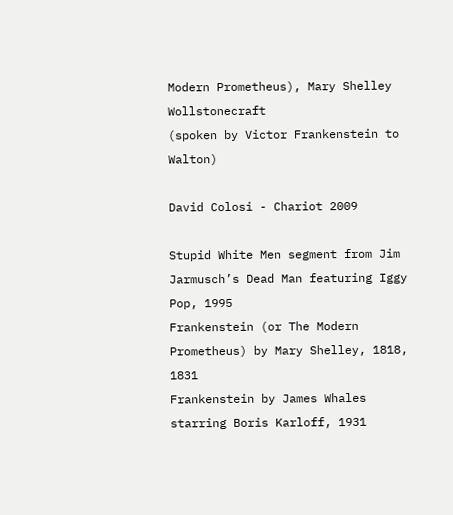Modern Prometheus), Mary Shelley Wollstonecraft
(spoken by Victor Frankenstein to Walton)

David Colosi - Chariot 2009

Stupid White Men segment from Jim Jarmusch’s Dead Man featuring Iggy Pop, 1995
Frankenstein (or The Modern Prometheus) by Mary Shelley, 1818, 1831
Frankenstein by James Whales starring Boris Karloff, 1931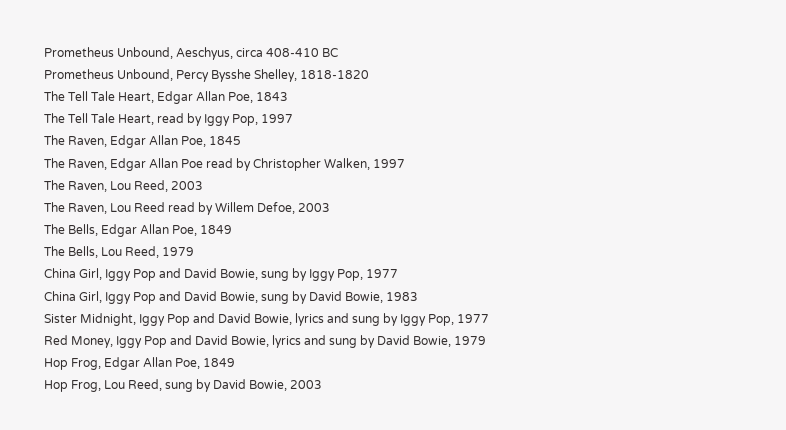Prometheus Unbound, Aeschyus, circa 408-410 BC
Prometheus Unbound, Percy Bysshe Shelley, 1818-1820
The Tell Tale Heart, Edgar Allan Poe, 1843
The Tell Tale Heart, read by Iggy Pop, 1997
The Raven, Edgar Allan Poe, 1845
The Raven, Edgar Allan Poe read by Christopher Walken, 1997
The Raven, Lou Reed, 2003
The Raven, Lou Reed read by Willem Defoe, 2003
The Bells, Edgar Allan Poe, 1849
The Bells, Lou Reed, 1979
China Girl, Iggy Pop and David Bowie, sung by Iggy Pop, 1977
China Girl, Iggy Pop and David Bowie, sung by David Bowie, 1983
Sister Midnight, Iggy Pop and David Bowie, lyrics and sung by Iggy Pop, 1977
Red Money, Iggy Pop and David Bowie, lyrics and sung by David Bowie, 1979
Hop Frog, Edgar Allan Poe, 1849
Hop Frog, Lou Reed, sung by David Bowie, 2003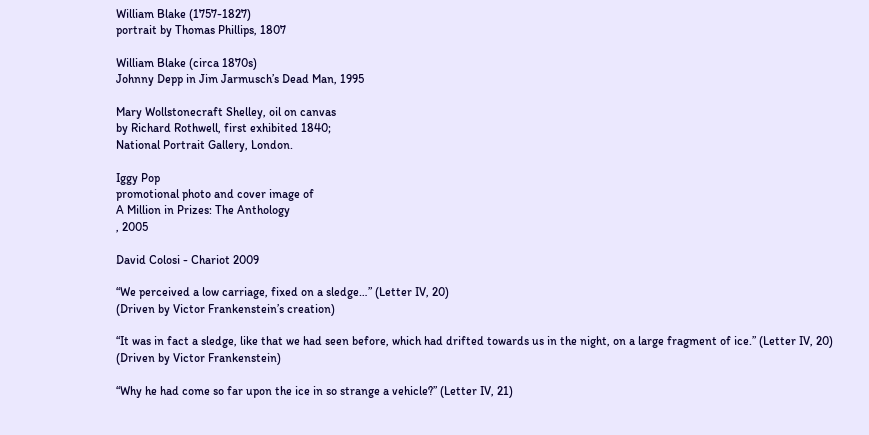William Blake (1757-1827)
portrait by Thomas Phillips, 1807

William Blake (circa 1870s)
Johnny Depp in Jim Jarmusch’s Dead Man, 1995

Mary Wollstonecraft Shelley, oil on canvas
by Richard Rothwell, first exhibited 1840;
National Portrait Gallery, London.

Iggy Pop
promotional photo and cover image of
A Million in Prizes: The Anthology
, 2005

David Colosi - Chariot 2009

“We perceived a low carriage, fixed on a sledge…” (Letter IV, 20)
(Driven by Victor Frankenstein’s creation)

“It was in fact a sledge, like that we had seen before, which had drifted towards us in the night, on a large fragment of ice.” (Letter IV, 20)
(Driven by Victor Frankenstein)

“Why he had come so far upon the ice in so strange a vehicle?” (Letter IV, 21)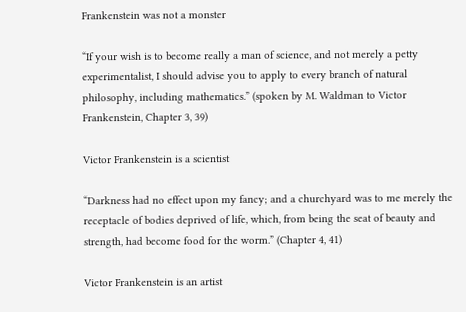Frankenstein was not a monster

“If your wish is to become really a man of science, and not merely a petty experimentalist, I should advise you to apply to every branch of natural philosophy, including mathematics.” (spoken by M. Waldman to Victor Frankenstein, Chapter 3, 39)

Victor Frankenstein is a scientist

“Darkness had no effect upon my fancy; and a churchyard was to me merely the receptacle of bodies deprived of life, which, from being the seat of beauty and strength, had become food for the worm.” (Chapter 4, 41)

Victor Frankenstein is an artist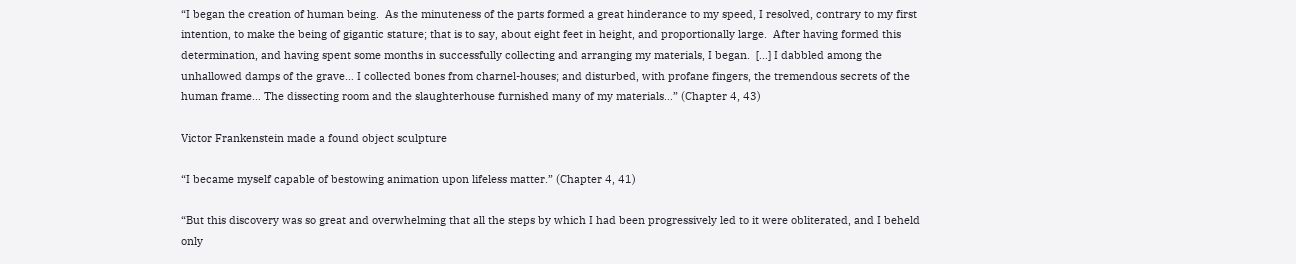“I began the creation of human being.  As the minuteness of the parts formed a great hinderance to my speed, I resolved, contrary to my first intention, to make the being of gigantic stature; that is to say, about eight feet in height, and proportionally large.  After having formed this determination, and having spent some months in successfully collecting and arranging my materials, I began.  […] I dabbled among the unhallowed damps of the grave… I collected bones from charnel-houses; and disturbed, with profane fingers, the tremendous secrets of the human frame… The dissecting room and the slaughterhouse furnished many of my materials…” (Chapter 4, 43)

Victor Frankenstein made a found object sculpture

“I became myself capable of bestowing animation upon lifeless matter.” (Chapter 4, 41)

“But this discovery was so great and overwhelming that all the steps by which I had been progressively led to it were obliterated, and I beheld only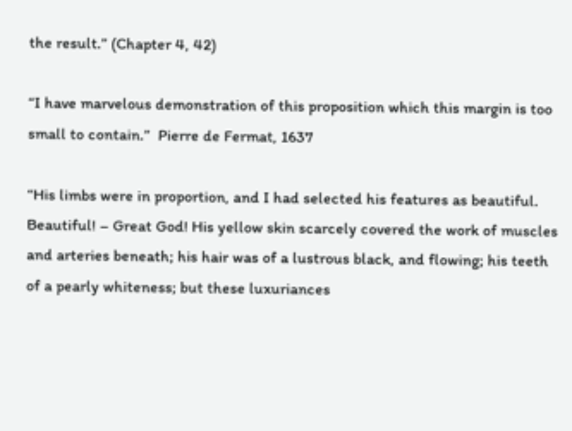the result.” (Chapter 4, 42)

“I have marvelous demonstration of this proposition which this margin is too small to contain.”  Pierre de Fermat, 1637

“His limbs were in proportion, and I had selected his features as beautiful.  Beautiful! – Great God! His yellow skin scarcely covered the work of muscles and arteries beneath; his hair was of a lustrous black, and flowing; his teeth of a pearly whiteness; but these luxuriances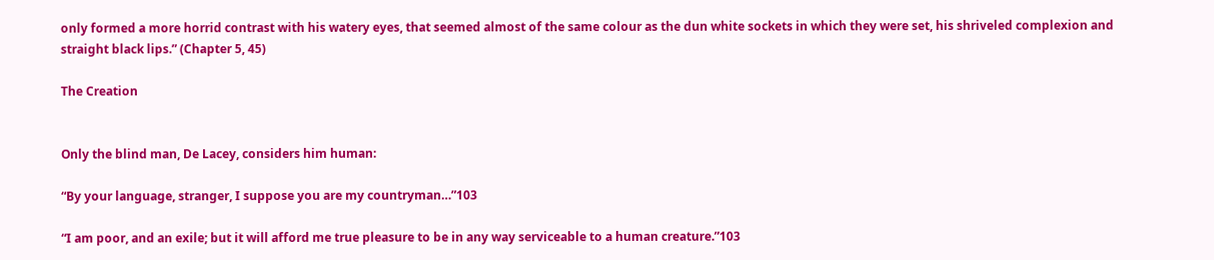only formed a more horrid contrast with his watery eyes, that seemed almost of the same colour as the dun white sockets in which they were set, his shriveled complexion and straight black lips.” (Chapter 5, 45)

The Creation


Only the blind man, De Lacey, considers him human:

“By your language, stranger, I suppose you are my countryman…”103

“I am poor, and an exile; but it will afford me true pleasure to be in any way serviceable to a human creature.”103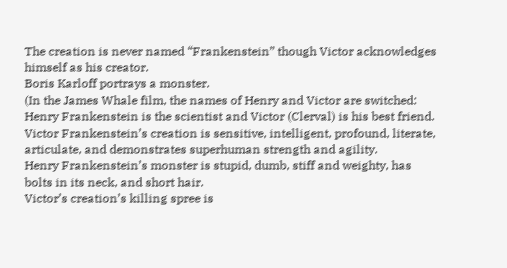The creation is never named “Frankenstein” though Victor acknowledges himself as his creator.
Boris Karloff portrays a monster.
(In the James Whale film, the names of Henry and Victor are switched: Henry Frankenstein is the scientist and Victor (Clerval) is his best friend.
Victor Frankenstein’s creation is sensitive, intelligent, profound, literate, articulate, and demonstrates superhuman strength and agility.
Henry Frankenstein’s monster is stupid, dumb, stiff and weighty, has bolts in its neck, and short hair.
Victor’s creation’s killing spree is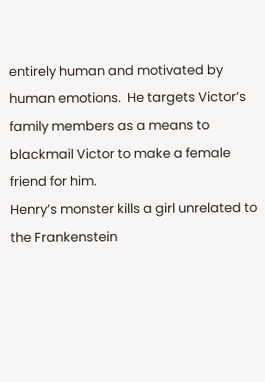entirely human and motivated by human emotions.  He targets Victor’s family members as a means to blackmail Victor to make a female friend for him.
Henry’s monster kills a girl unrelated to the Frankenstein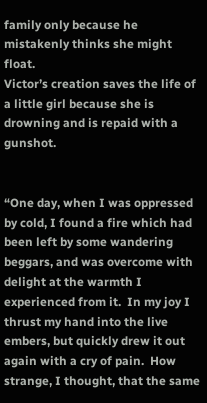family only because he mistakenly thinks she might float.
Victor’s creation saves the life of a little girl because she is drowning and is repaid with a gunshot.


“One day, when I was oppressed by cold, I found a fire which had been left by some wandering beggars, and was overcome with delight at the warmth I experienced from it.  In my joy I thrust my hand into the live embers, but quickly drew it out again with a cry of pain.  How strange, I thought, that the same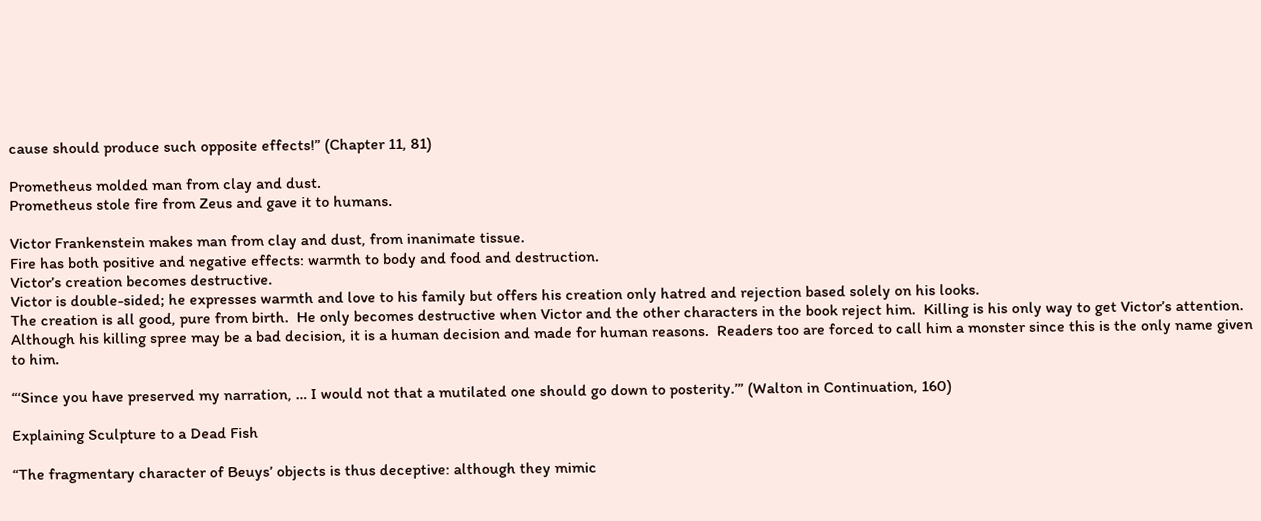cause should produce such opposite effects!” (Chapter 11, 81)

Prometheus molded man from clay and dust.
Prometheus stole fire from Zeus and gave it to humans.

Victor Frankenstein makes man from clay and dust, from inanimate tissue.
Fire has both positive and negative effects: warmth to body and food and destruction.
Victor’s creation becomes destructive.
Victor is double-sided; he expresses warmth and love to his family but offers his creation only hatred and rejection based solely on his looks.
The creation is all good, pure from birth.  He only becomes destructive when Victor and the other characters in the book reject him.  Killing is his only way to get Victor’s attention.  Although his killing spree may be a bad decision, it is a human decision and made for human reasons.  Readers too are forced to call him a monster since this is the only name given to him.

“‘Since you have preserved my narration, … I would not that a mutilated one should go down to posterity.’” (Walton in Continuation, 160)

Explaining Sculpture to a Dead Fish

“The fragmentary character of Beuys’ objects is thus deceptive: although they mimic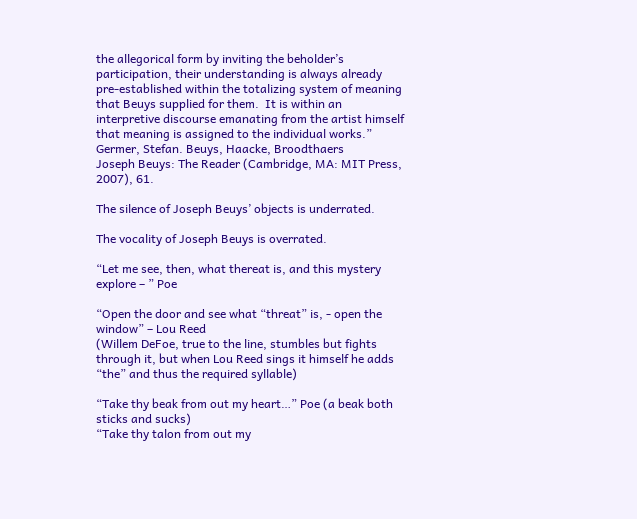the allegorical form by inviting the beholder’s participation, their understanding is always already pre-established within the totalizing system of meaning that Beuys supplied for them.  It is within an interpretive discourse emanating from the artist himself that meaning is assigned to the individual works.”
Germer, Stefan. Beuys, Haacke, Broodthaers
Joseph Beuys: The Reader (Cambridge, MA: MIT Press, 2007), 61.

The silence of Joseph Beuys’ objects is underrated.

The vocality of Joseph Beuys is overrated.

“Let me see, then, what thereat is, and this mystery explore – ” Poe

“Open the door and see what “threat” is, - open the window” – Lou Reed
(Willem DeFoe, true to the line, stumbles but fights through it, but when Lou Reed sings it himself he adds “the” and thus the required syllable)

“Take thy beak from out my heart…” Poe (a beak both sticks and sucks)
“Take thy talon from out my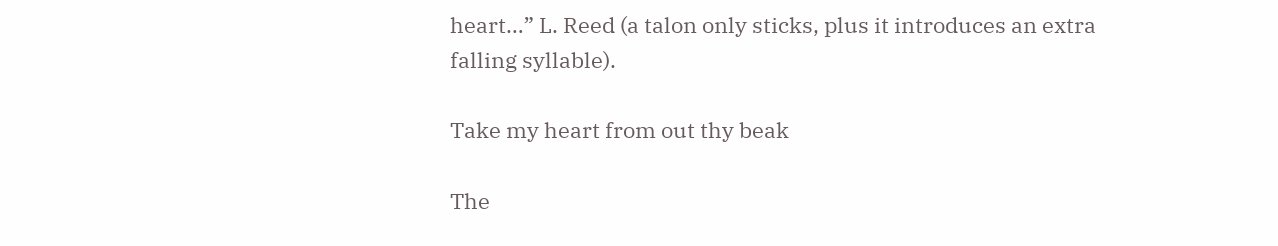heart…” L. Reed (a talon only sticks, plus it introduces an extra falling syllable).

Take my heart from out thy beak

The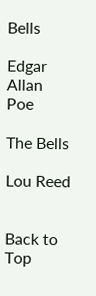Bells

Edgar Allan Poe

The Bells

Lou Reed


Back to Top